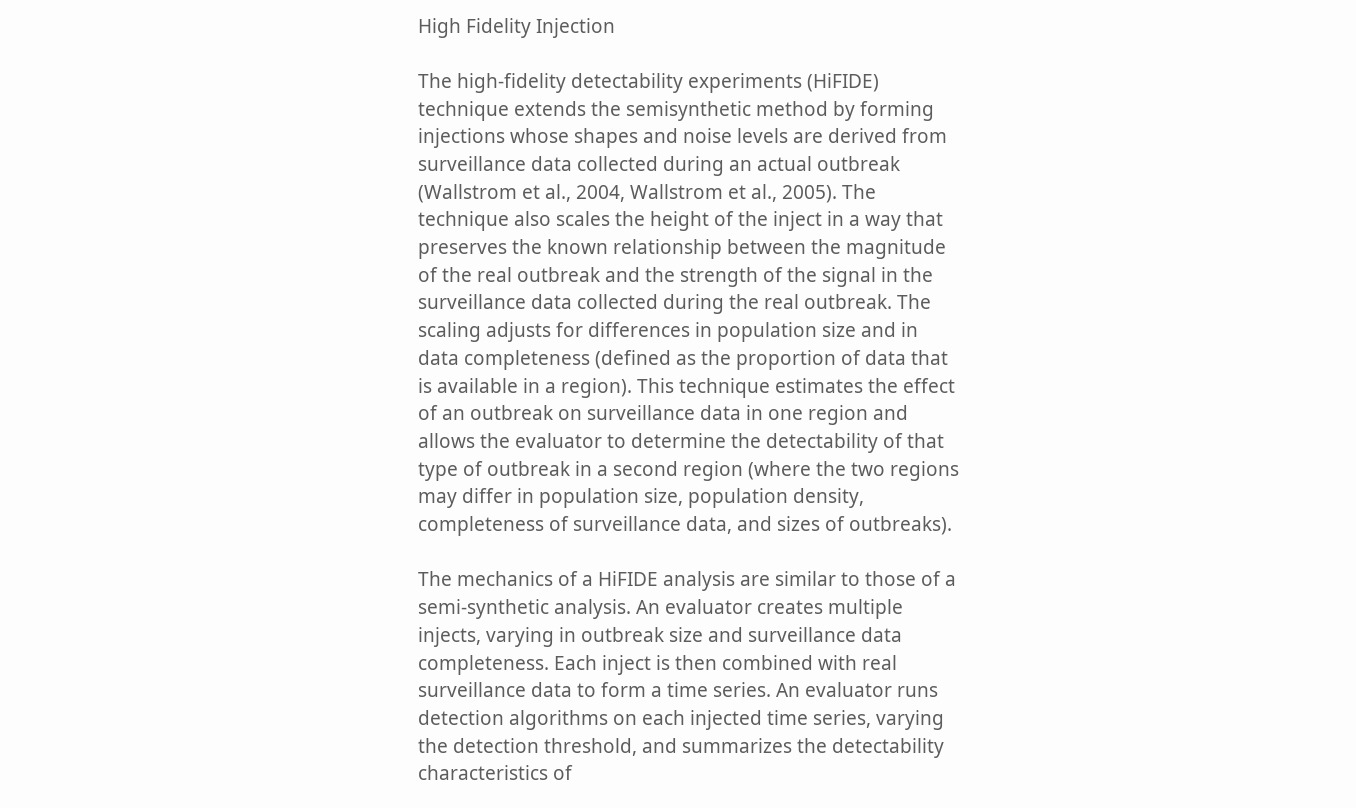High Fidelity Injection

The high-fidelity detectability experiments (HiFIDE) technique extends the semisynthetic method by forming injections whose shapes and noise levels are derived from surveillance data collected during an actual outbreak (Wallstrom et al., 2004, Wallstrom et al., 2005). The technique also scales the height of the inject in a way that preserves the known relationship between the magnitude of the real outbreak and the strength of the signal in the surveillance data collected during the real outbreak. The scaling adjusts for differences in population size and in data completeness (defined as the proportion of data that is available in a region). This technique estimates the effect of an outbreak on surveillance data in one region and allows the evaluator to determine the detectability of that type of outbreak in a second region (where the two regions may differ in population size, population density, completeness of surveillance data, and sizes of outbreaks).

The mechanics of a HiFIDE analysis are similar to those of a semi-synthetic analysis. An evaluator creates multiple injects, varying in outbreak size and surveillance data completeness. Each inject is then combined with real surveillance data to form a time series. An evaluator runs detection algorithms on each injected time series, varying the detection threshold, and summarizes the detectability characteristics of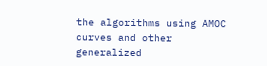the algorithms using AMOC curves and other generalized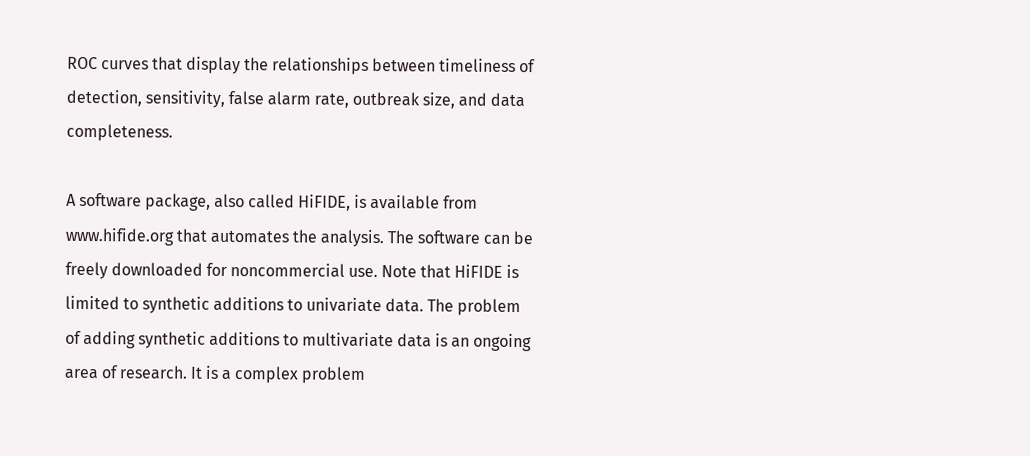ROC curves that display the relationships between timeliness of detection, sensitivity, false alarm rate, outbreak size, and data completeness.

A software package, also called HiFIDE, is available from www.hifide.org that automates the analysis. The software can be freely downloaded for noncommercial use. Note that HiFIDE is limited to synthetic additions to univariate data. The problem of adding synthetic additions to multivariate data is an ongoing area of research. It is a complex problem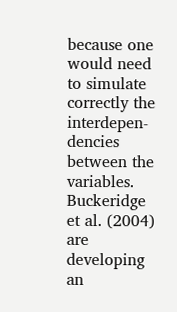because one would need to simulate correctly the interdepen-dencies between the variables. Buckeridge et al. (2004) are developing an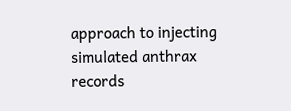approach to injecting simulated anthrax records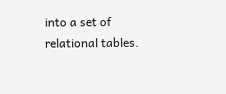into a set of relational tables.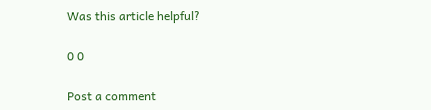Was this article helpful?

0 0

Post a comment